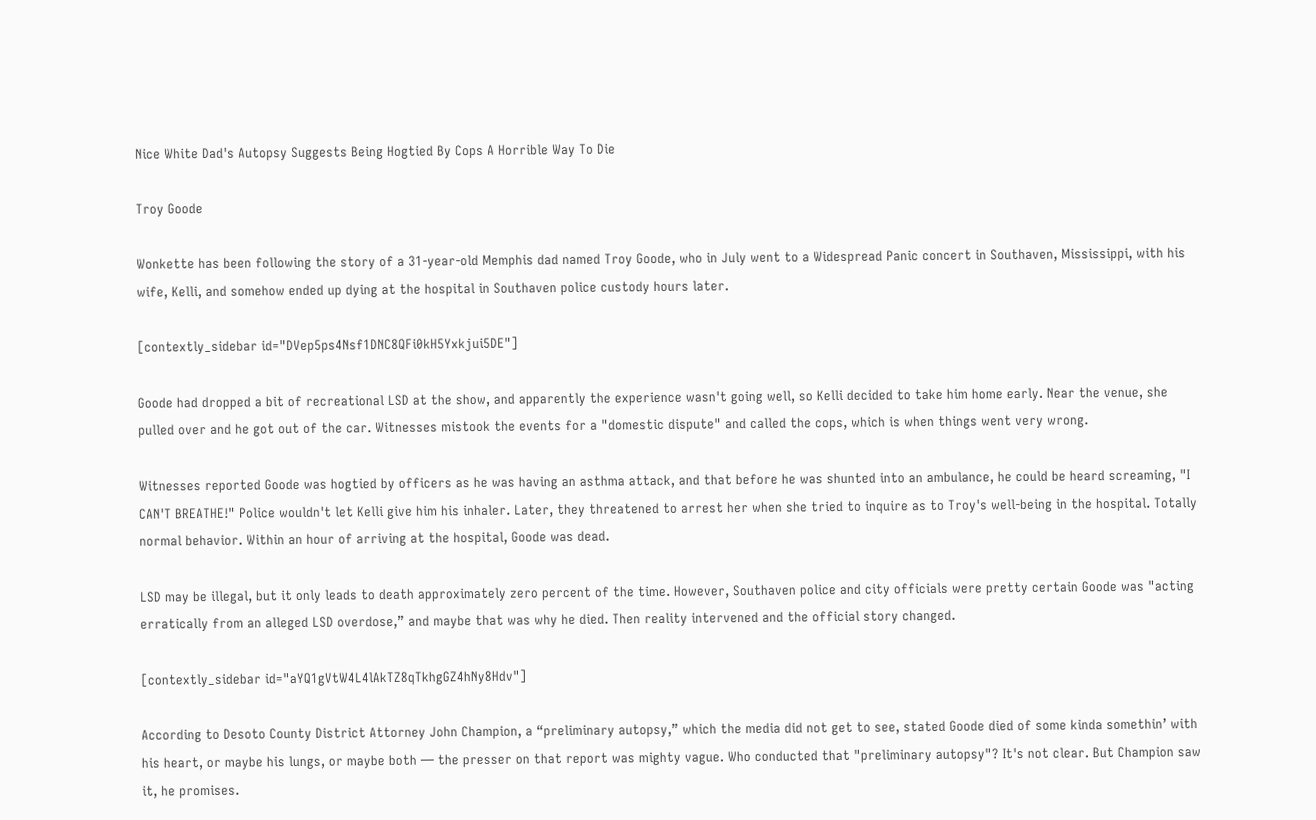Nice White Dad's Autopsy Suggests Being Hogtied By Cops A Horrible Way To Die

Troy Goode

Wonkette has been following the story of a 31-year-old Memphis dad named Troy Goode, who in July went to a Widespread Panic concert in Southaven, Mississippi, with his wife, Kelli, and somehow ended up dying at the hospital in Southaven police custody hours later.

[contextly_sidebar id="DVep5ps4Nsf1DNC8QFi0kH5Yxkjui5DE"]

Goode had dropped a bit of recreational LSD at the show, and apparently the experience wasn't going well, so Kelli decided to take him home early. Near the venue, she pulled over and he got out of the car. Witnesses mistook the events for a "domestic dispute" and called the cops, which is when things went very wrong.

Witnesses reported Goode was hogtied by officers as he was having an asthma attack, and that before he was shunted into an ambulance, he could be heard screaming, "I CAN'T BREATHE!" Police wouldn't let Kelli give him his inhaler. Later, they threatened to arrest her when she tried to inquire as to Troy's well-being in the hospital. Totally normal behavior. Within an hour of arriving at the hospital, Goode was dead.

LSD may be illegal, but it only leads to death approximately zero percent of the time. However, Southaven police and city officials were pretty certain Goode was "acting erratically from an alleged LSD overdose,” and maybe that was why he died. Then reality intervened and the official story changed.

[contextly_sidebar id="aYQ1gVtW4L4lAkTZ8qTkhgGZ4hNy8Hdv"]

According to Desoto County District Attorney John Champion, a “preliminary autopsy,” which the media did not get to see, stated Goode died of some kinda somethin’ with his heart, or maybe his lungs, or maybe both — the presser on that report was mighty vague. Who conducted that "preliminary autopsy"? It's not clear. But Champion saw it, he promises.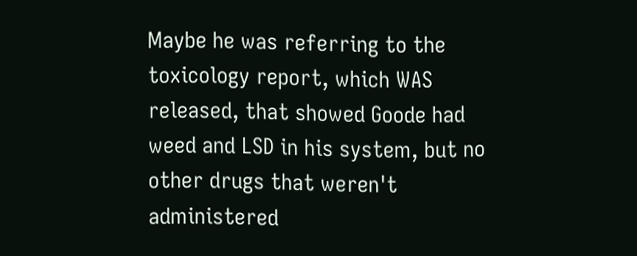Maybe he was referring to the toxicology report, which WAS released, that showed Goode had weed and LSD in his system, but no other drugs that weren't administered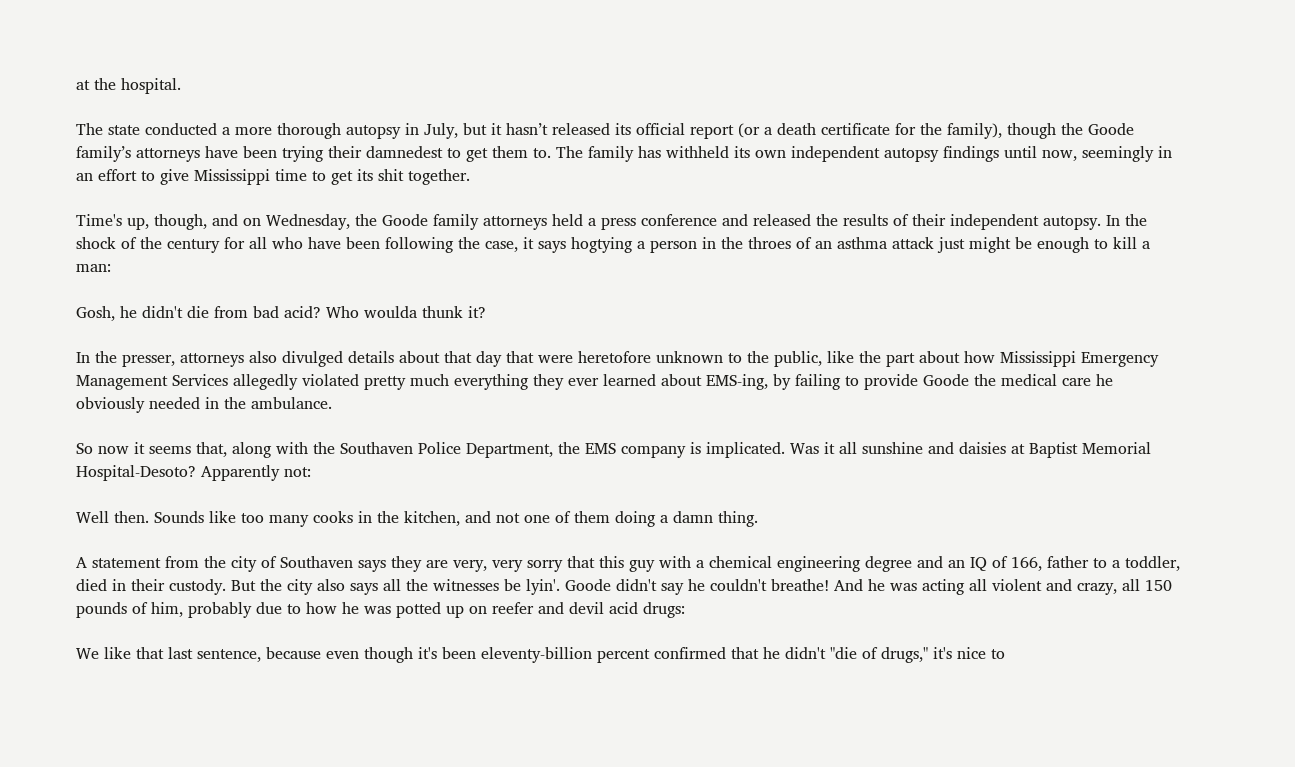at the hospital.

The state conducted a more thorough autopsy in July, but it hasn’t released its official report (or a death certificate for the family), though the Goode family’s attorneys have been trying their damnedest to get them to. The family has withheld its own independent autopsy findings until now, seemingly in an effort to give Mississippi time to get its shit together.

Time's up, though, and on Wednesday, the Goode family attorneys held a press conference and released the results of their independent autopsy. In the shock of the century for all who have been following the case, it says hogtying a person in the throes of an asthma attack just might be enough to kill a man:

Gosh, he didn't die from bad acid? Who woulda thunk it?

In the presser, attorneys also divulged details about that day that were heretofore unknown to the public, like the part about how Mississippi Emergency Management Services allegedly violated pretty much everything they ever learned about EMS-ing, by failing to provide Goode the medical care he obviously needed in the ambulance.

So now it seems that, along with the Southaven Police Department, the EMS company is implicated. Was it all sunshine and daisies at Baptist Memorial Hospital-Desoto? Apparently not:

Well then. Sounds like too many cooks in the kitchen, and not one of them doing a damn thing.

A statement from the city of Southaven says they are very, very sorry that this guy with a chemical engineering degree and an IQ of 166, father to a toddler, died in their custody. But the city also says all the witnesses be lyin'. Goode didn't say he couldn't breathe! And he was acting all violent and crazy, all 150 pounds of him, probably due to how he was potted up on reefer and devil acid drugs:

We like that last sentence, because even though it's been eleventy-billion percent confirmed that he didn't "die of drugs," it's nice to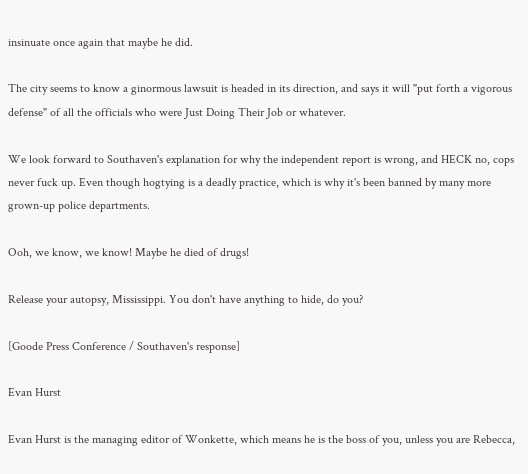insinuate once again that maybe he did.

The city seems to know a ginormous lawsuit is headed in its direction, and says it will "put forth a vigorous defense" of all the officials who were Just Doing Their Job or whatever.

We look forward to Southaven's explanation for why the independent report is wrong, and HECK no, cops never fuck up. Even though hogtying is a deadly practice, which is why it's been banned by many more grown-up police departments.

Ooh, we know, we know! Maybe he died of drugs!

Release your autopsy, Mississippi. You don't have anything to hide, do you?

[Goode Press Conference / Southaven's response]

Evan Hurst

Evan Hurst is the managing editor of Wonkette, which means he is the boss of you, unless you are Rebecca,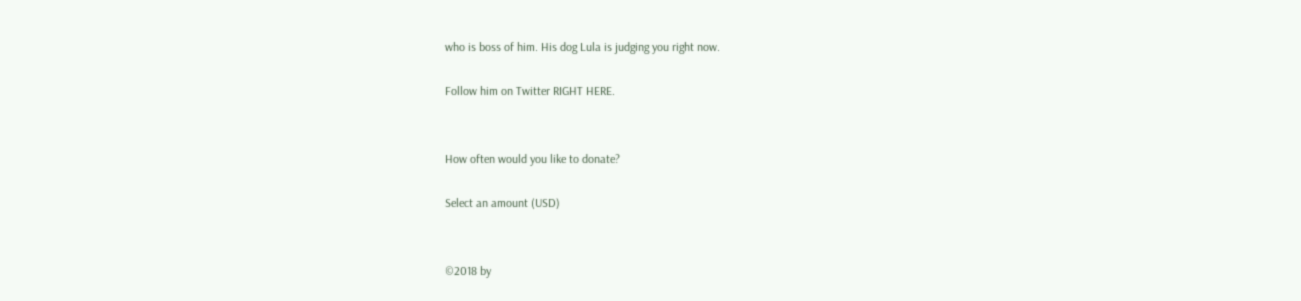who is boss of him. His dog Lula is judging you right now.

Follow him on Twitter RIGHT HERE.


How often would you like to donate?

Select an amount (USD)


©2018 by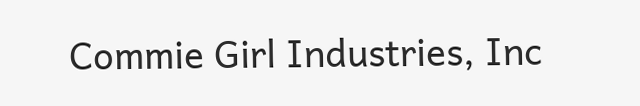Commie Girl Industries, Inc